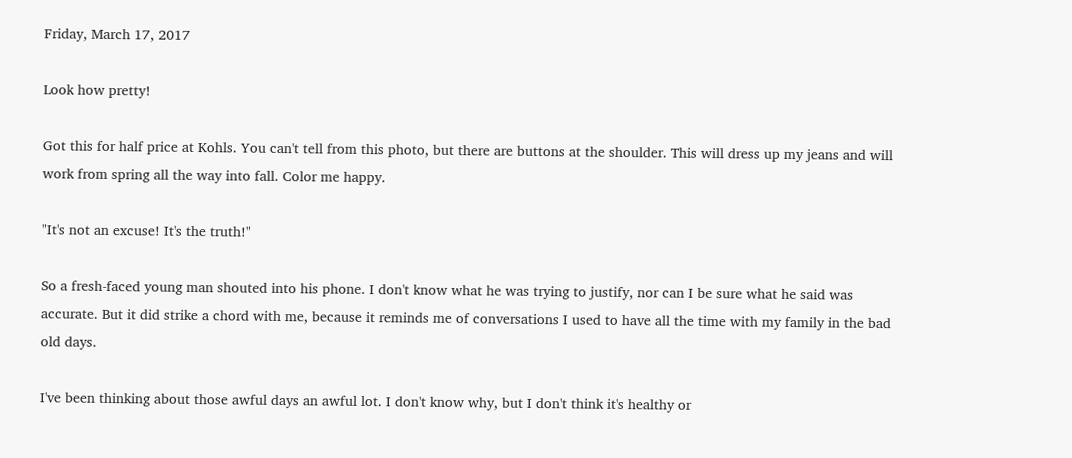Friday, March 17, 2017

Look how pretty!

Got this for half price at Kohls. You can't tell from this photo, but there are buttons at the shoulder. This will dress up my jeans and will work from spring all the way into fall. Color me happy.

"It's not an excuse! It's the truth!"

So a fresh-faced young man shouted into his phone. I don't know what he was trying to justify, nor can I be sure what he said was accurate. But it did strike a chord with me, because it reminds me of conversations I used to have all the time with my family in the bad old days.

I've been thinking about those awful days an awful lot. I don't know why, but I don't think it's healthy or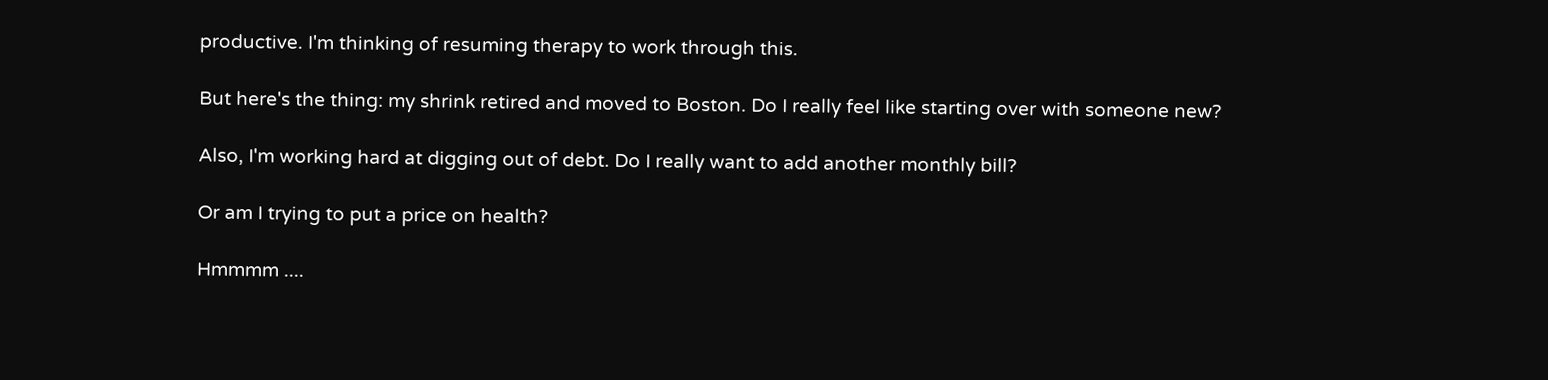productive. I'm thinking of resuming therapy to work through this.

But here's the thing: my shrink retired and moved to Boston. Do I really feel like starting over with someone new?

Also, I'm working hard at digging out of debt. Do I really want to add another monthly bill?

Or am I trying to put a price on health?

Hmmmm ....